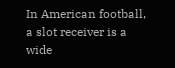In American football, a slot receiver is a wide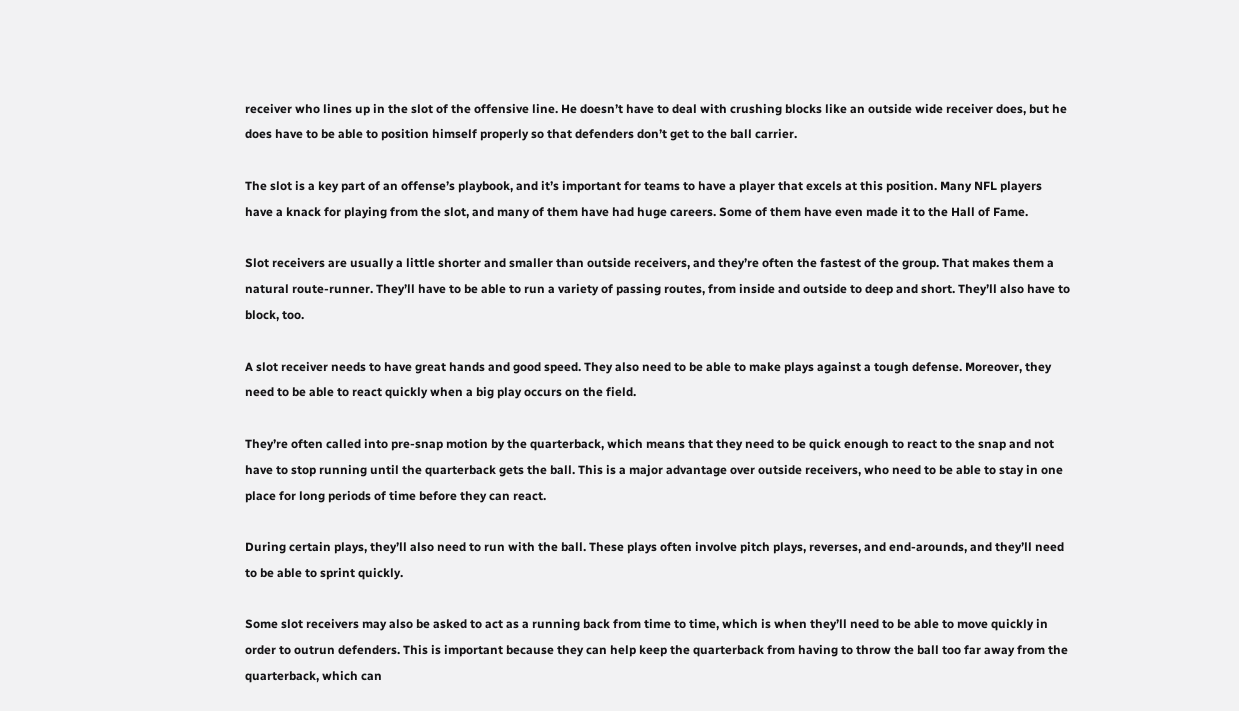receiver who lines up in the slot of the offensive line. He doesn’t have to deal with crushing blocks like an outside wide receiver does, but he does have to be able to position himself properly so that defenders don’t get to the ball carrier.

The slot is a key part of an offense’s playbook, and it’s important for teams to have a player that excels at this position. Many NFL players have a knack for playing from the slot, and many of them have had huge careers. Some of them have even made it to the Hall of Fame.

Slot receivers are usually a little shorter and smaller than outside receivers, and they’re often the fastest of the group. That makes them a natural route-runner. They’ll have to be able to run a variety of passing routes, from inside and outside to deep and short. They’ll also have to block, too.

A slot receiver needs to have great hands and good speed. They also need to be able to make plays against a tough defense. Moreover, they need to be able to react quickly when a big play occurs on the field.

They’re often called into pre-snap motion by the quarterback, which means that they need to be quick enough to react to the snap and not have to stop running until the quarterback gets the ball. This is a major advantage over outside receivers, who need to be able to stay in one place for long periods of time before they can react.

During certain plays, they’ll also need to run with the ball. These plays often involve pitch plays, reverses, and end-arounds, and they’ll need to be able to sprint quickly.

Some slot receivers may also be asked to act as a running back from time to time, which is when they’ll need to be able to move quickly in order to outrun defenders. This is important because they can help keep the quarterback from having to throw the ball too far away from the quarterback, which can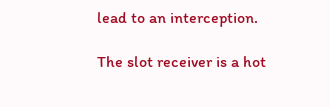lead to an interception.

The slot receiver is a hot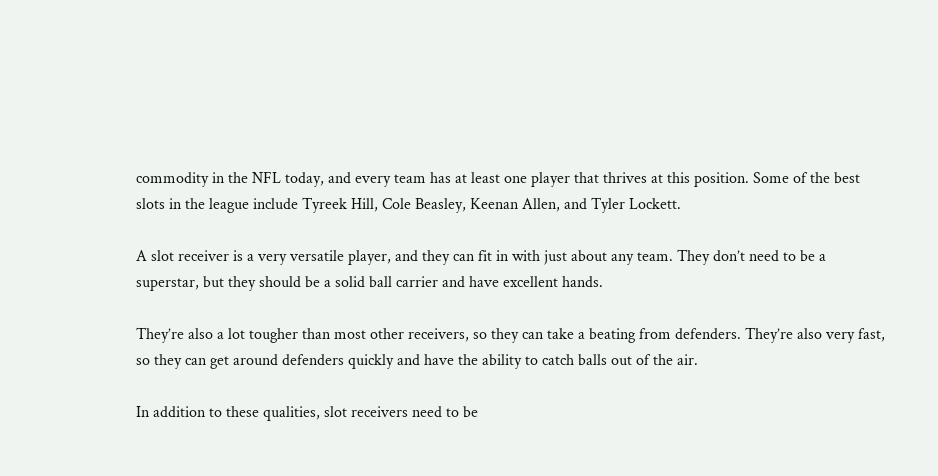commodity in the NFL today, and every team has at least one player that thrives at this position. Some of the best slots in the league include Tyreek Hill, Cole Beasley, Keenan Allen, and Tyler Lockett.

A slot receiver is a very versatile player, and they can fit in with just about any team. They don’t need to be a superstar, but they should be a solid ball carrier and have excellent hands.

They’re also a lot tougher than most other receivers, so they can take a beating from defenders. They’re also very fast, so they can get around defenders quickly and have the ability to catch balls out of the air.

In addition to these qualities, slot receivers need to be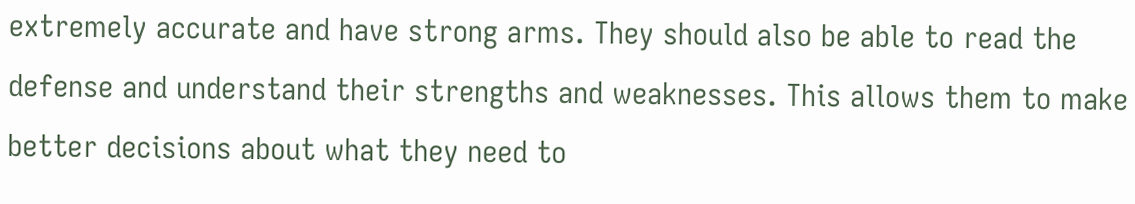extremely accurate and have strong arms. They should also be able to read the defense and understand their strengths and weaknesses. This allows them to make better decisions about what they need to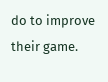do to improve their game.